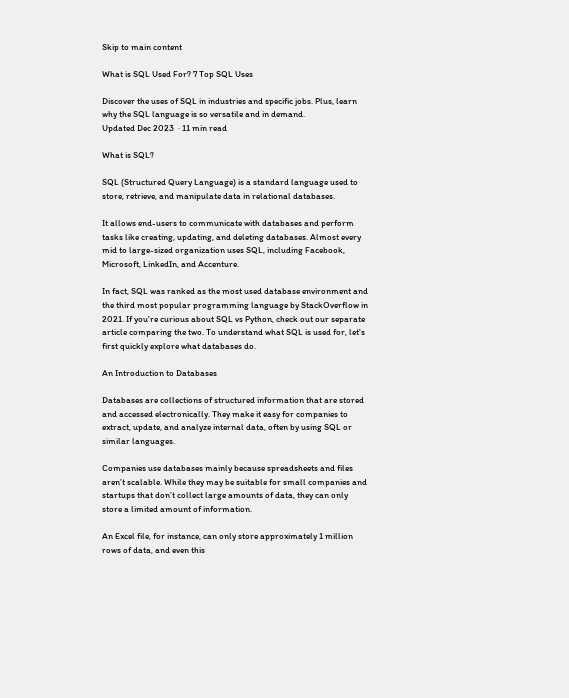Skip to main content

What is SQL Used For? 7 Top SQL Uses

Discover the uses of SQL in industries and specific jobs. Plus, learn why the SQL language is so versatile and in demand.
Updated Dec 2023  · 11 min read

What is SQL?

SQL (Structured Query Language) is a standard language used to store, retrieve, and manipulate data in relational databases.

It allows end-users to communicate with databases and perform tasks like creating, updating, and deleting databases. Almost every mid to large-sized organization uses SQL, including Facebook, Microsoft, LinkedIn, and Accenture.

In fact, SQL was ranked as the most used database environment and the third most popular programming language by StackOverflow in 2021. If you're curious about SQL vs Python, check out our separate article comparing the two. To understand what SQL is used for, let's first quickly explore what databases do.

An Introduction to Databases

Databases are collections of structured information that are stored and accessed electronically. They make it easy for companies to extract, update, and analyze internal data, often by using SQL or similar languages.

Companies use databases mainly because spreadsheets and files aren’t scalable. While they may be suitable for small companies and startups that don’t collect large amounts of data, they can only store a limited amount of information.

An Excel file, for instance, can only store approximately 1 million rows of data, and even this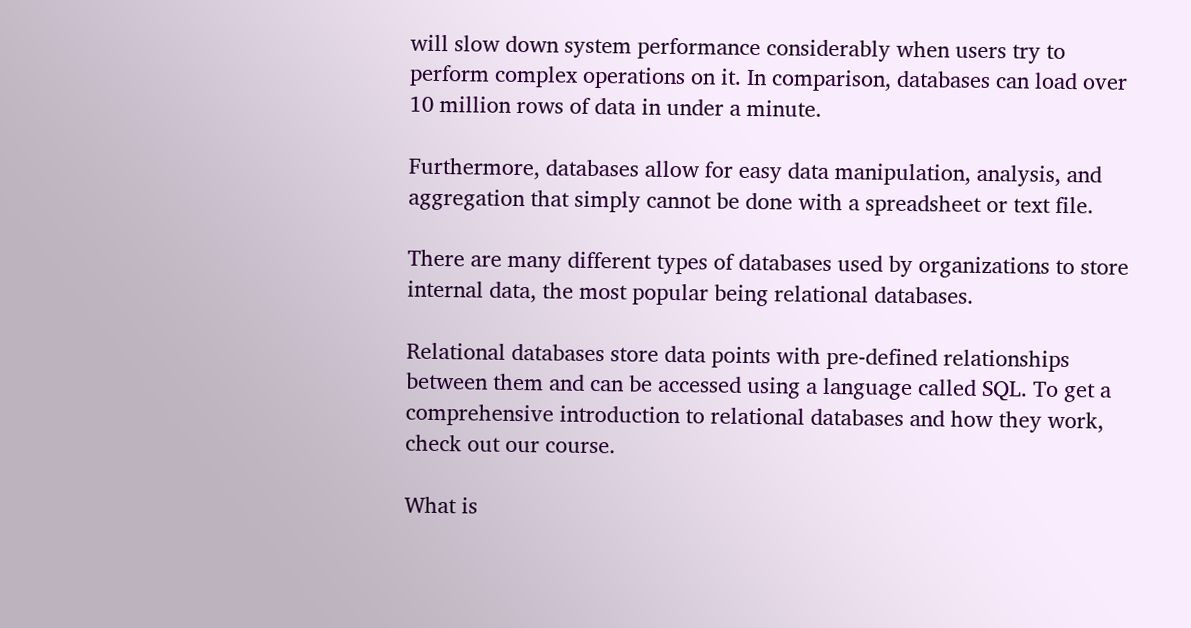will slow down system performance considerably when users try to perform complex operations on it. In comparison, databases can load over 10 million rows of data in under a minute.

Furthermore, databases allow for easy data manipulation, analysis, and aggregation that simply cannot be done with a spreadsheet or text file.

There are many different types of databases used by organizations to store internal data, the most popular being relational databases.

Relational databases store data points with pre-defined relationships between them and can be accessed using a language called SQL. To get a comprehensive introduction to relational databases and how they work, check out our course.

What is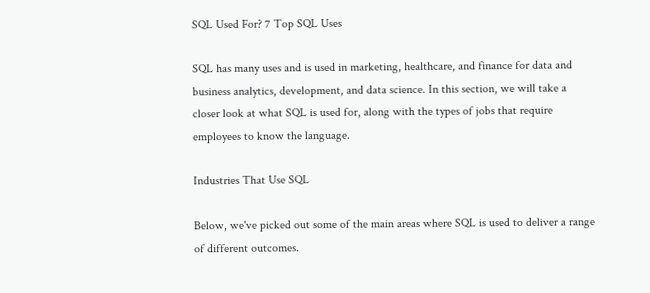SQL Used For? 7 Top SQL Uses

SQL has many uses and is used in marketing, healthcare, and finance for data and business analytics, development, and data science. In this section, we will take a closer look at what SQL is used for, along with the types of jobs that require employees to know the language.

Industries That Use SQL

Below, we've picked out some of the main areas where SQL is used to deliver a range of different outcomes.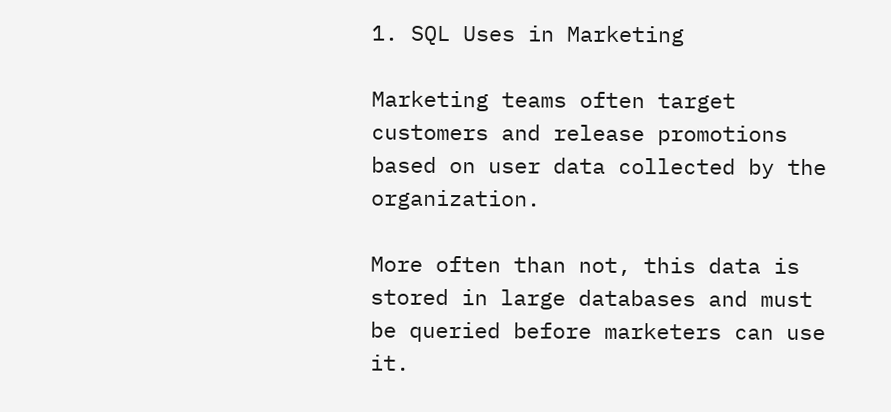1. SQL Uses in Marketing

Marketing teams often target customers and release promotions based on user data collected by the organization.

More often than not, this data is stored in large databases and must be queried before marketers can use it.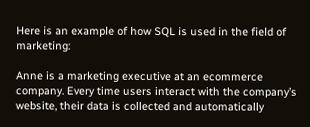Here is an example of how SQL is used in the field of marketing:

Anne is a marketing executive at an ecommerce company. Every time users interact with the company’s website, their data is collected and automatically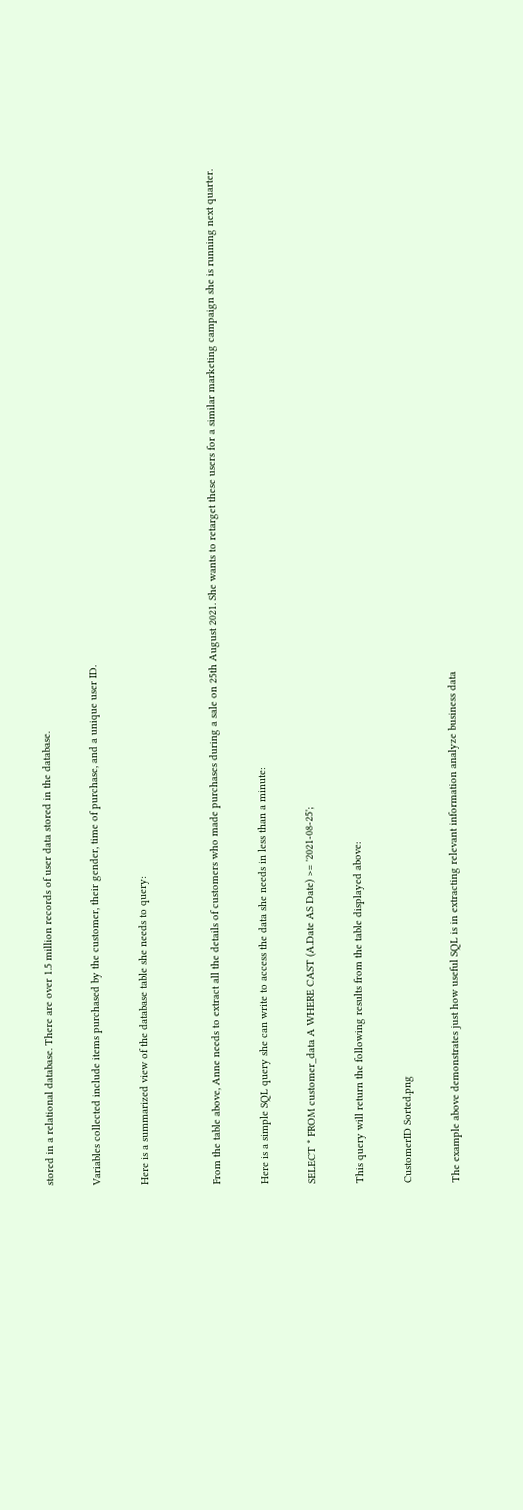stored in a relational database. There are over 1.5 million records of user data stored in the database.

Variables collected include items purchased by the customer, their gender, time of purchase, and a unique user ID.

Here is a summarized view of the database table she needs to query:


From the table above, Anne needs to extract all the details of customers who made purchases during a sale on 25th August 2021. She wants to retarget these users for a similar marketing campaign she is running next quarter.

Here is a simple SQL query she can write to access the data she needs in less than a minute:

SELECT * FROM customer_data A WHERE CAST (A.Date AS Date) >= '2021-08-25';

This query will return the following results from the table displayed above:

CustomerID Sorted.png

The example above demonstrates just how useful SQL is in extracting relevant information analyze business data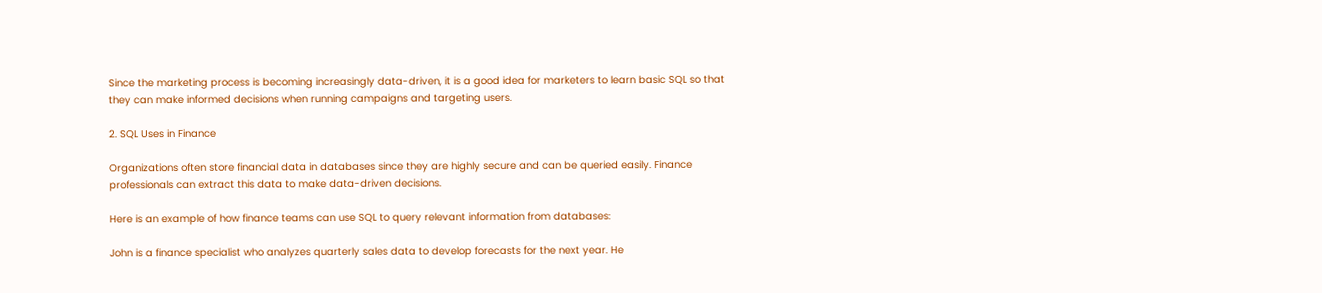Since the marketing process is becoming increasingly data-driven, it is a good idea for marketers to learn basic SQL so that they can make informed decisions when running campaigns and targeting users.

2. SQL Uses in Finance

Organizations often store financial data in databases since they are highly secure and can be queried easily. Finance professionals can extract this data to make data-driven decisions.

Here is an example of how finance teams can use SQL to query relevant information from databases:

John is a finance specialist who analyzes quarterly sales data to develop forecasts for the next year. He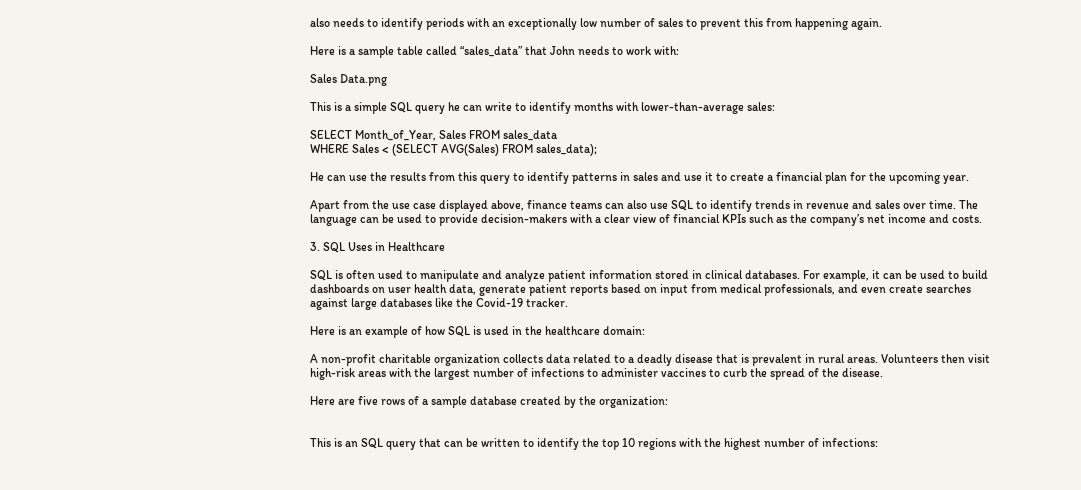also needs to identify periods with an exceptionally low number of sales to prevent this from happening again.

Here is a sample table called “sales_data” that John needs to work with:

Sales Data.png

This is a simple SQL query he can write to identify months with lower-than-average sales:

SELECT Month_of_Year, Sales FROM sales_data
WHERE Sales < (SELECT AVG(Sales) FROM sales_data);

He can use the results from this query to identify patterns in sales and use it to create a financial plan for the upcoming year.

Apart from the use case displayed above, finance teams can also use SQL to identify trends in revenue and sales over time. The language can be used to provide decision-makers with a clear view of financial KPIs such as the company’s net income and costs.

3. SQL Uses in Healthcare

SQL is often used to manipulate and analyze patient information stored in clinical databases. For example, it can be used to build dashboards on user health data, generate patient reports based on input from medical professionals, and even create searches against large databases like the Covid-19 tracker.

Here is an example of how SQL is used in the healthcare domain:

A non-profit charitable organization collects data related to a deadly disease that is prevalent in rural areas. Volunteers then visit high-risk areas with the largest number of infections to administer vaccines to curb the spread of the disease.

Here are five rows of a sample database created by the organization:


This is an SQL query that can be written to identify the top 10 regions with the highest number of infections: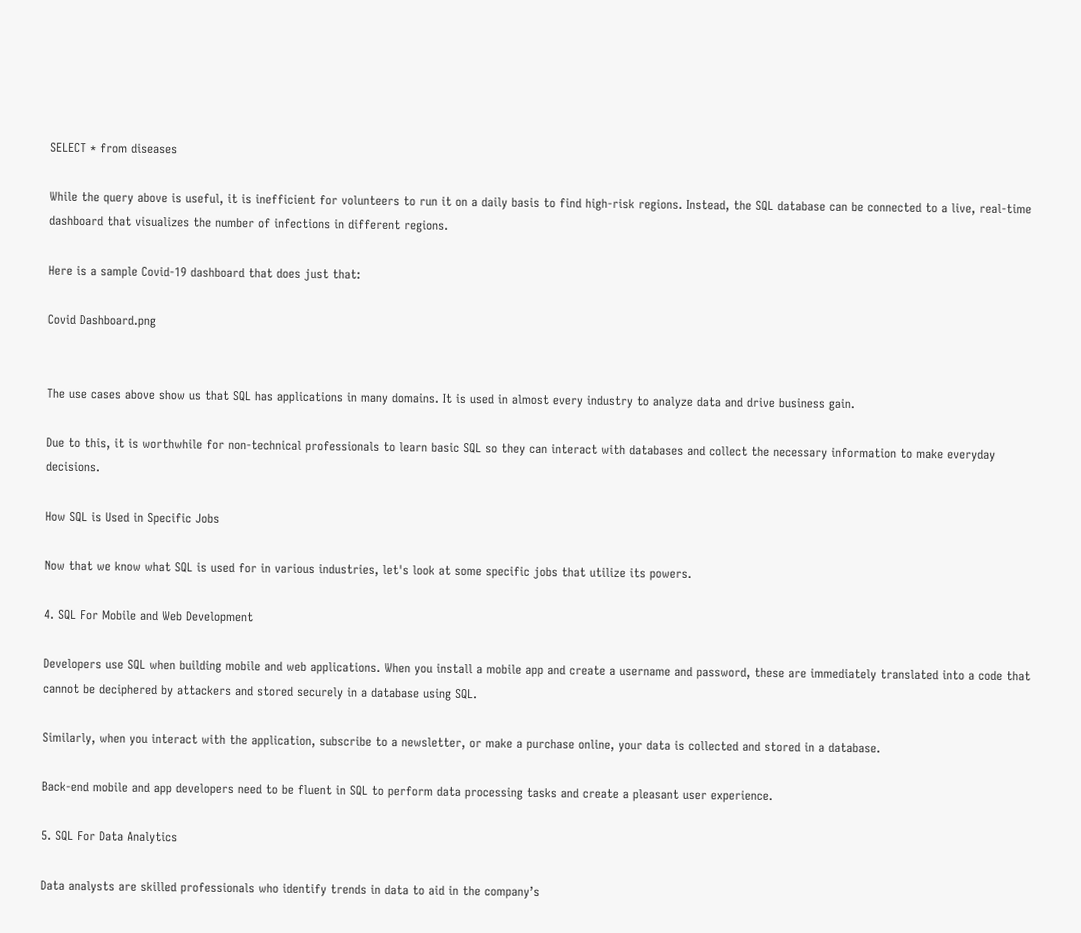SELECT * from diseases

While the query above is useful, it is inefficient for volunteers to run it on a daily basis to find high-risk regions. Instead, the SQL database can be connected to a live, real-time dashboard that visualizes the number of infections in different regions.

Here is a sample Covid-19 dashboard that does just that:

Covid Dashboard.png


The use cases above show us that SQL has applications in many domains. It is used in almost every industry to analyze data and drive business gain.

Due to this, it is worthwhile for non-technical professionals to learn basic SQL so they can interact with databases and collect the necessary information to make everyday decisions.

How SQL is Used in Specific Jobs

Now that we know what SQL is used for in various industries, let's look at some specific jobs that utilize its powers.

4. SQL For Mobile and Web Development

Developers use SQL when building mobile and web applications. When you install a mobile app and create a username and password, these are immediately translated into a code that cannot be deciphered by attackers and stored securely in a database using SQL.

Similarly, when you interact with the application, subscribe to a newsletter, or make a purchase online, your data is collected and stored in a database.

Back-end mobile and app developers need to be fluent in SQL to perform data processing tasks and create a pleasant user experience.

5. SQL For Data Analytics

Data analysts are skilled professionals who identify trends in data to aid in the company’s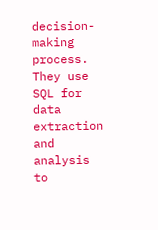decision-making process. They use SQL for data extraction and analysis to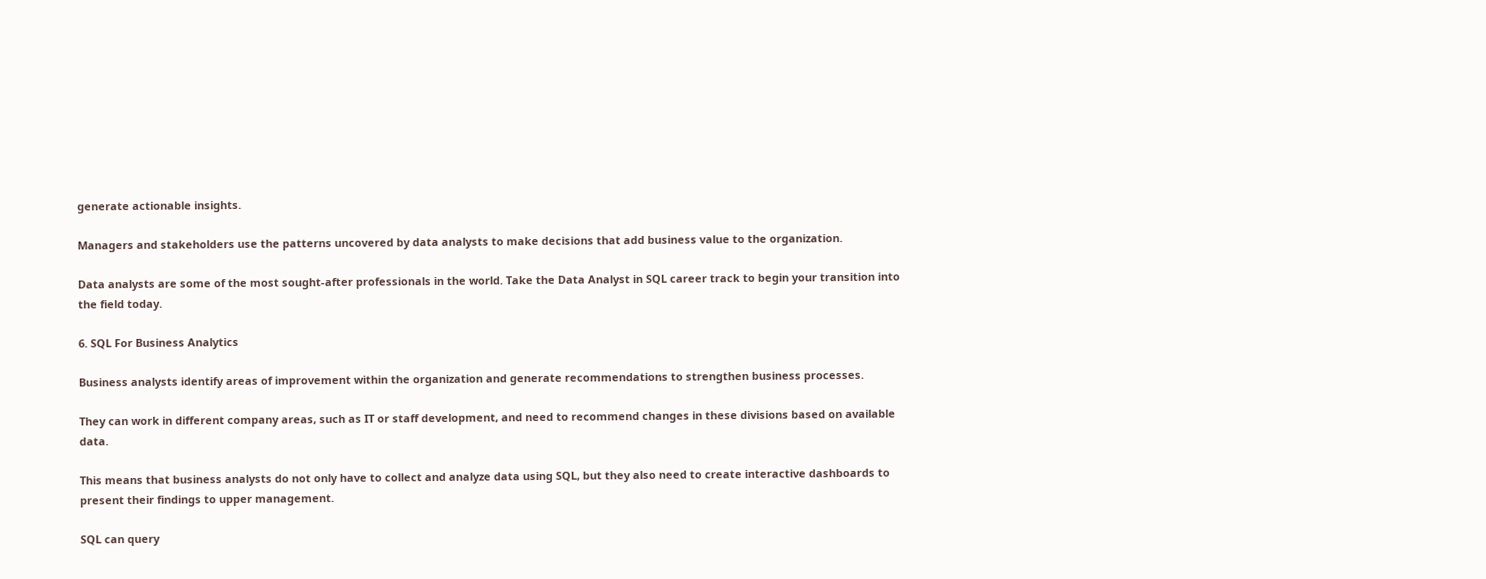generate actionable insights.

Managers and stakeholders use the patterns uncovered by data analysts to make decisions that add business value to the organization.

Data analysts are some of the most sought-after professionals in the world. Take the Data Analyst in SQL career track to begin your transition into the field today.

6. SQL For Business Analytics

Business analysts identify areas of improvement within the organization and generate recommendations to strengthen business processes.

They can work in different company areas, such as IT or staff development, and need to recommend changes in these divisions based on available data.

This means that business analysts do not only have to collect and analyze data using SQL, but they also need to create interactive dashboards to present their findings to upper management.

SQL can query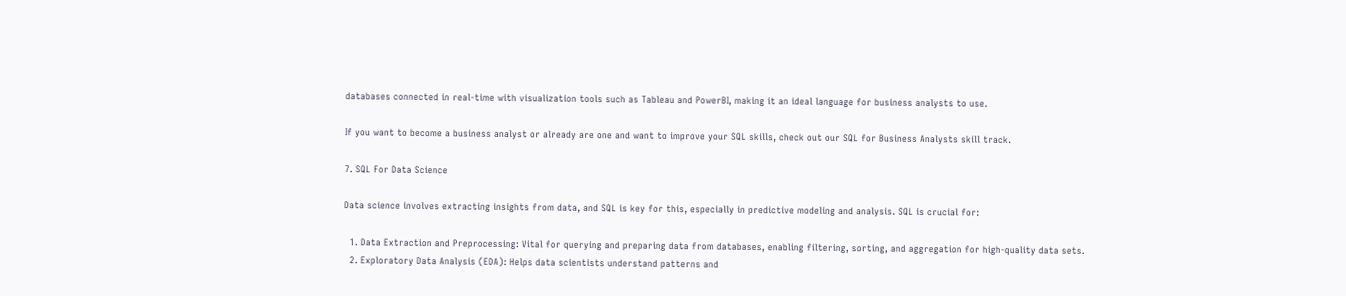databases connected in real-time with visualization tools such as Tableau and PowerBI, making it an ideal language for business analysts to use.

If you want to become a business analyst or already are one and want to improve your SQL skills, check out our SQL for Business Analysts skill track.

7. SQL For Data Science

Data science involves extracting insights from data, and SQL is key for this, especially in predictive modeling and analysis. SQL is crucial for:

  1. Data Extraction and Preprocessing: Vital for querying and preparing data from databases, enabling filtering, sorting, and aggregation for high-quality data sets.
  2. Exploratory Data Analysis (EDA): Helps data scientists understand patterns and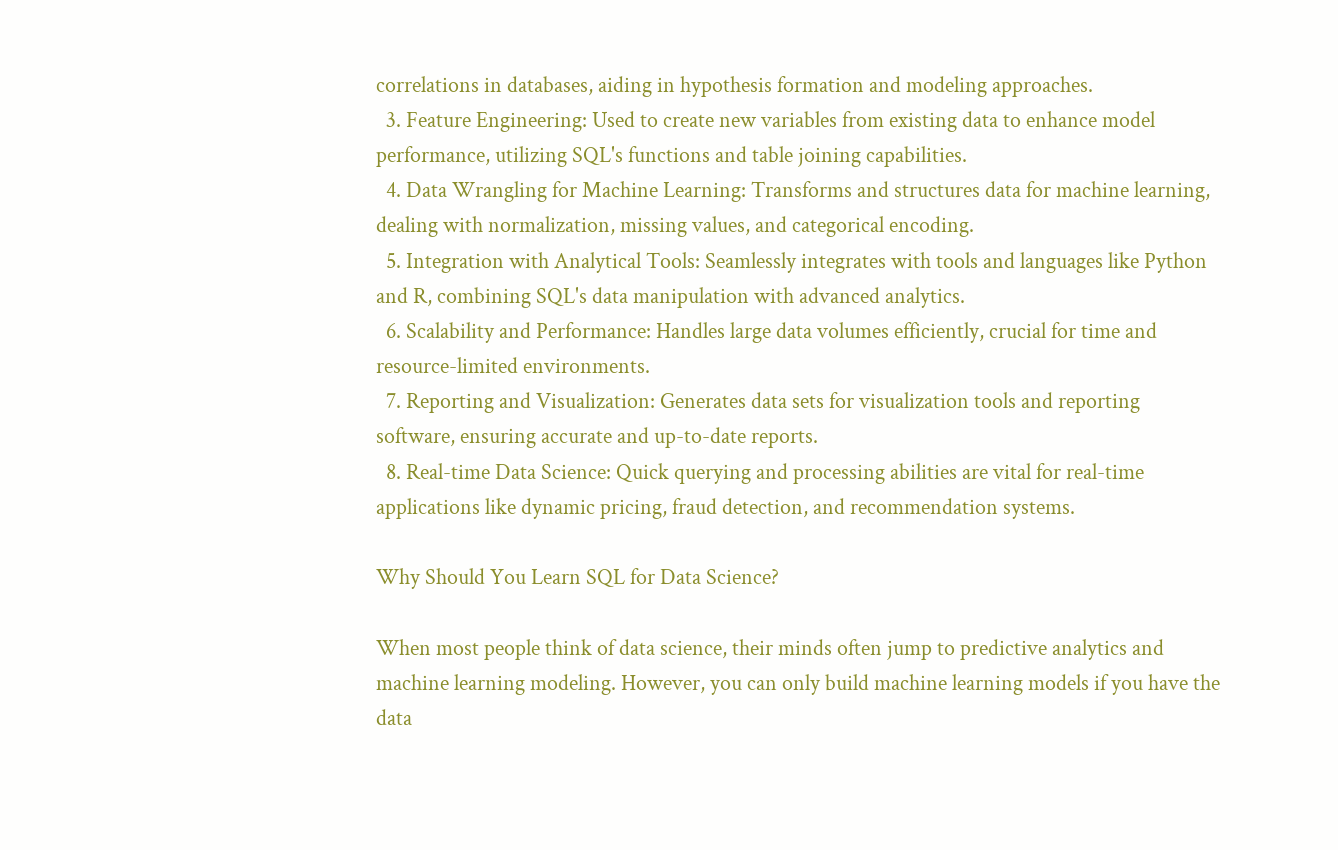correlations in databases, aiding in hypothesis formation and modeling approaches.
  3. Feature Engineering: Used to create new variables from existing data to enhance model performance, utilizing SQL's functions and table joining capabilities.
  4. Data Wrangling for Machine Learning: Transforms and structures data for machine learning, dealing with normalization, missing values, and categorical encoding.
  5. Integration with Analytical Tools: Seamlessly integrates with tools and languages like Python and R, combining SQL's data manipulation with advanced analytics.
  6. Scalability and Performance: Handles large data volumes efficiently, crucial for time and resource-limited environments.
  7. Reporting and Visualization: Generates data sets for visualization tools and reporting software, ensuring accurate and up-to-date reports.
  8. Real-time Data Science: Quick querying and processing abilities are vital for real-time applications like dynamic pricing, fraud detection, and recommendation systems.

Why Should You Learn SQL for Data Science?

When most people think of data science, their minds often jump to predictive analytics and machine learning modeling. However, you can only build machine learning models if you have the data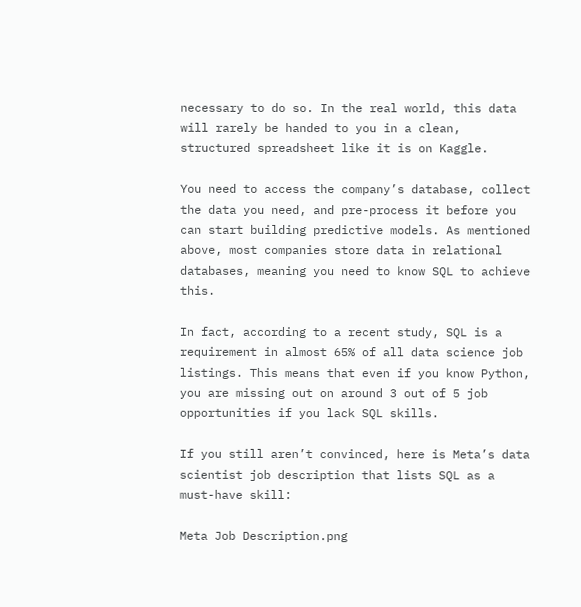necessary to do so. In the real world, this data will rarely be handed to you in a clean, structured spreadsheet like it is on Kaggle.

You need to access the company’s database, collect the data you need, and pre-process it before you can start building predictive models. As mentioned above, most companies store data in relational databases, meaning you need to know SQL to achieve this.

In fact, according to a recent study, SQL is a requirement in almost 65% of all data science job listings. This means that even if you know Python, you are missing out on around 3 out of 5 job opportunities if you lack SQL skills.

If you still aren’t convinced, here is Meta’s data scientist job description that lists SQL as a must-have skill:

Meta Job Description.png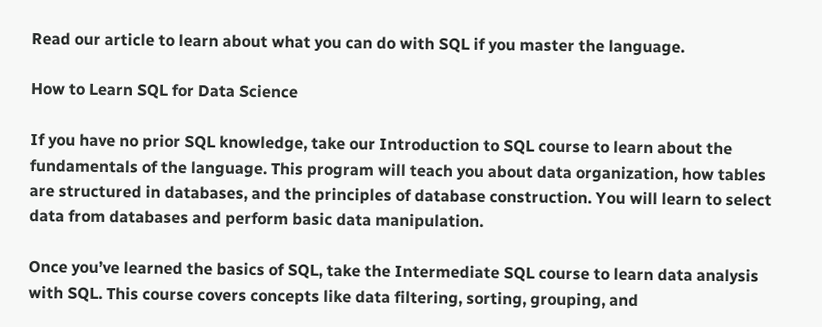Read our article to learn about what you can do with SQL if you master the language.

How to Learn SQL for Data Science

If you have no prior SQL knowledge, take our Introduction to SQL course to learn about the fundamentals of the language. This program will teach you about data organization, how tables are structured in databases, and the principles of database construction. You will learn to select data from databases and perform basic data manipulation.

Once you’ve learned the basics of SQL, take the Intermediate SQL course to learn data analysis with SQL. This course covers concepts like data filtering, sorting, grouping, and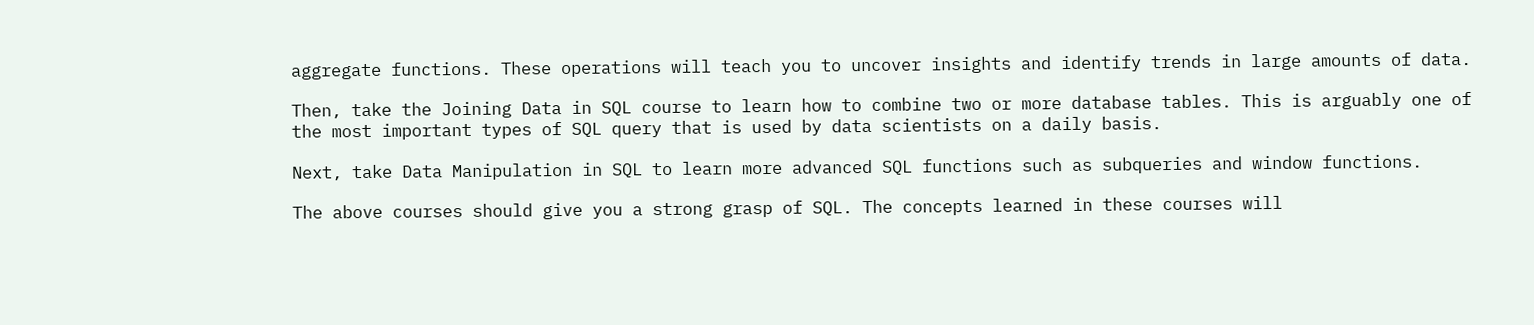aggregate functions. These operations will teach you to uncover insights and identify trends in large amounts of data.

Then, take the Joining Data in SQL course to learn how to combine two or more database tables. This is arguably one of the most important types of SQL query that is used by data scientists on a daily basis.

Next, take Data Manipulation in SQL to learn more advanced SQL functions such as subqueries and window functions.

The above courses should give you a strong grasp of SQL. The concepts learned in these courses will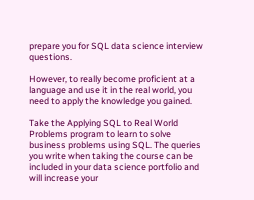prepare you for SQL data science interview questions.

However, to really become proficient at a language and use it in the real world, you need to apply the knowledge you gained.

Take the Applying SQL to Real World Problems program to learn to solve business problems using SQL. The queries you write when taking the course can be included in your data science portfolio and will increase your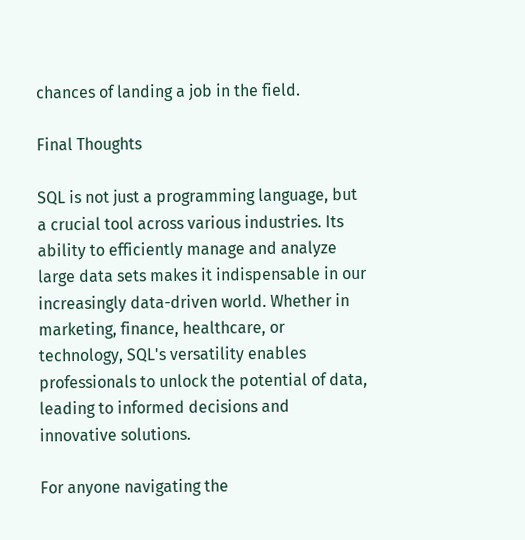chances of landing a job in the field.

Final Thoughts

SQL is not just a programming language, but a crucial tool across various industries. Its ability to efficiently manage and analyze large data sets makes it indispensable in our increasingly data-driven world. Whether in marketing, finance, healthcare, or technology, SQL's versatility enables professionals to unlock the potential of data, leading to informed decisions and innovative solutions.

For anyone navigating the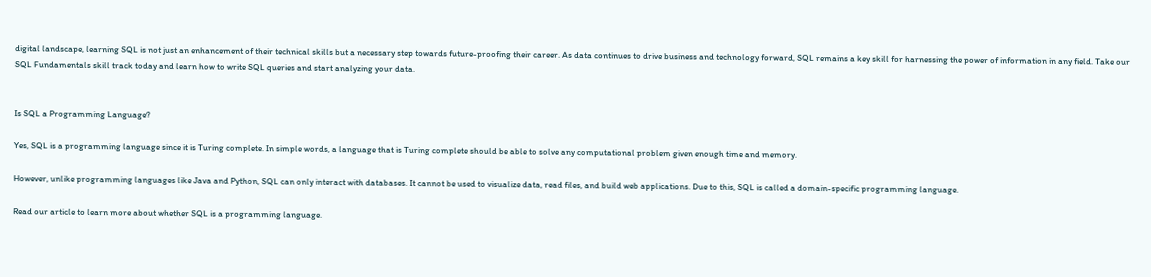digital landscape, learning SQL is not just an enhancement of their technical skills but a necessary step towards future-proofing their career. As data continues to drive business and technology forward, SQL remains a key skill for harnessing the power of information in any field. Take our SQL Fundamentals skill track today and learn how to write SQL queries and start analyzing your data.


Is SQL a Programming Language?

Yes, SQL is a programming language since it is Turing complete. In simple words, a language that is Turing complete should be able to solve any computational problem given enough time and memory.

However, unlike programming languages like Java and Python, SQL can only interact with databases. It cannot be used to visualize data, read files, and build web applications. Due to this, SQL is called a domain-specific programming language.

Read our article to learn more about whether SQL is a programming language.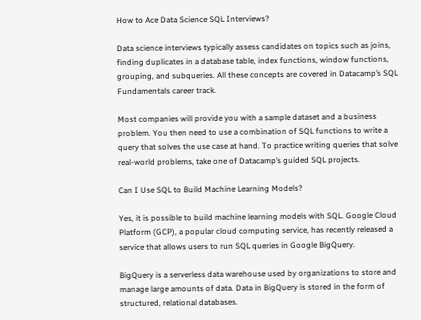How to Ace Data Science SQL Interviews?

Data science interviews typically assess candidates on topics such as joins, finding duplicates in a database table, index functions, window functions, grouping, and subqueries. All these concepts are covered in Datacamp’s SQL Fundamentals career track.

Most companies will provide you with a sample dataset and a business problem. You then need to use a combination of SQL functions to write a query that solves the use case at hand. To practice writing queries that solve real-world problems, take one of Datacamp’s guided SQL projects.

Can I Use SQL to Build Machine Learning Models?

Yes, it is possible to build machine learning models with SQL. Google Cloud Platform (GCP), a popular cloud computing service, has recently released a service that allows users to run SQL queries in Google BigQuery.

BigQuery is a serverless data warehouse used by organizations to store and manage large amounts of data. Data in BigQuery is stored in the form of structured, relational databases.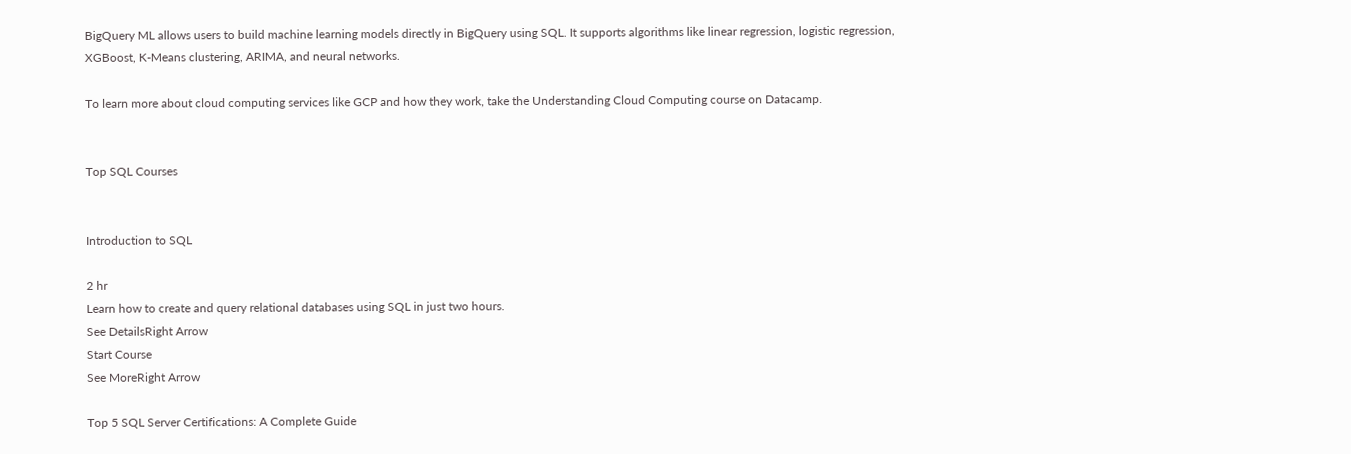BigQuery ML allows users to build machine learning models directly in BigQuery using SQL. It supports algorithms like linear regression, logistic regression, XGBoost, K-Means clustering, ARIMA, and neural networks.

To learn more about cloud computing services like GCP and how they work, take the Understanding Cloud Computing course on Datacamp.


Top SQL Courses


Introduction to SQL

2 hr
Learn how to create and query relational databases using SQL in just two hours.
See DetailsRight Arrow
Start Course
See MoreRight Arrow

Top 5 SQL Server Certifications: A Complete Guide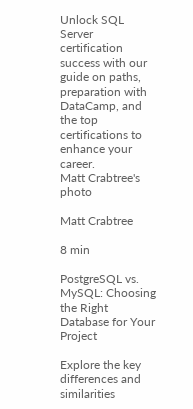Unlock SQL Server certification success with our guide on paths, preparation with DataCamp, and the top certifications to enhance your career.
Matt Crabtree's photo

Matt Crabtree

8 min

PostgreSQL vs. MySQL: Choosing the Right Database for Your Project

Explore the key differences and similarities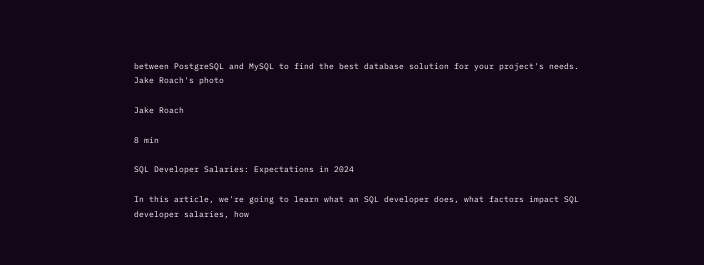between PostgreSQL and MySQL to find the best database solution for your project's needs.
Jake Roach's photo

Jake Roach

8 min

SQL Developer Salaries: Expectations in 2024

In this article, we're going to learn what an SQL developer does, what factors impact SQL developer salaries, how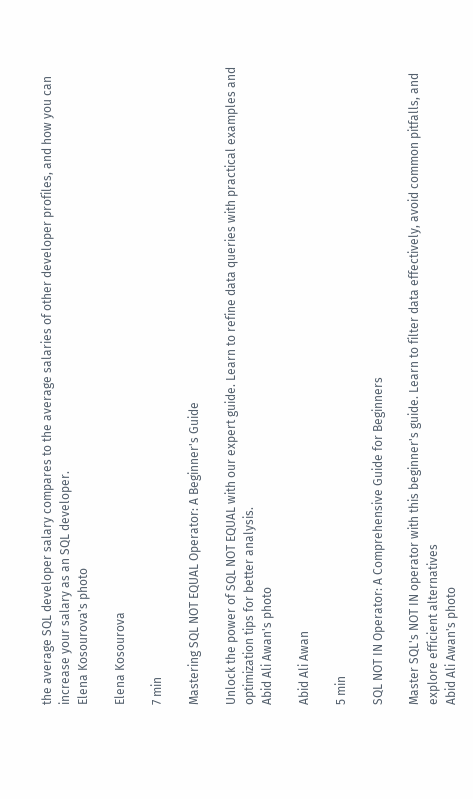the average SQL developer salary compares to the average salaries of other developer profiles, and how you can increase your salary as an SQL developer.
Elena Kosourova's photo

Elena Kosourova

7 min

Mastering SQL NOT EQUAL Operator: A Beginner's Guide

Unlock the power of SQL NOT EQUAL with our expert guide. Learn to refine data queries with practical examples and optimization tips for better analysis.
Abid Ali Awan's photo

Abid Ali Awan

5 min

SQL NOT IN Operator: A Comprehensive Guide for Beginners

Master SQL's NOT IN operator with this beginner's guide. Learn to filter data effectively, avoid common pitfalls, and explore efficient alternatives
Abid Ali Awan's photo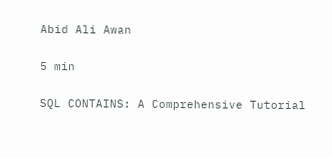Abid Ali Awan

5 min

SQL CONTAINS: A Comprehensive Tutorial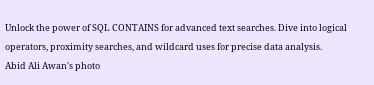Unlock the power of SQL CONTAINS for advanced text searches. Dive into logical operators, proximity searches, and wildcard uses for precise data analysis.
Abid Ali Awan's photo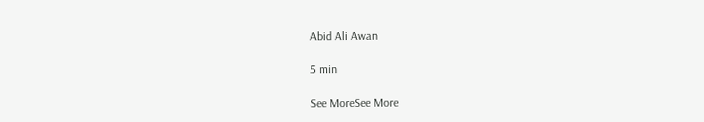Abid Ali Awan

5 min

See MoreSee More